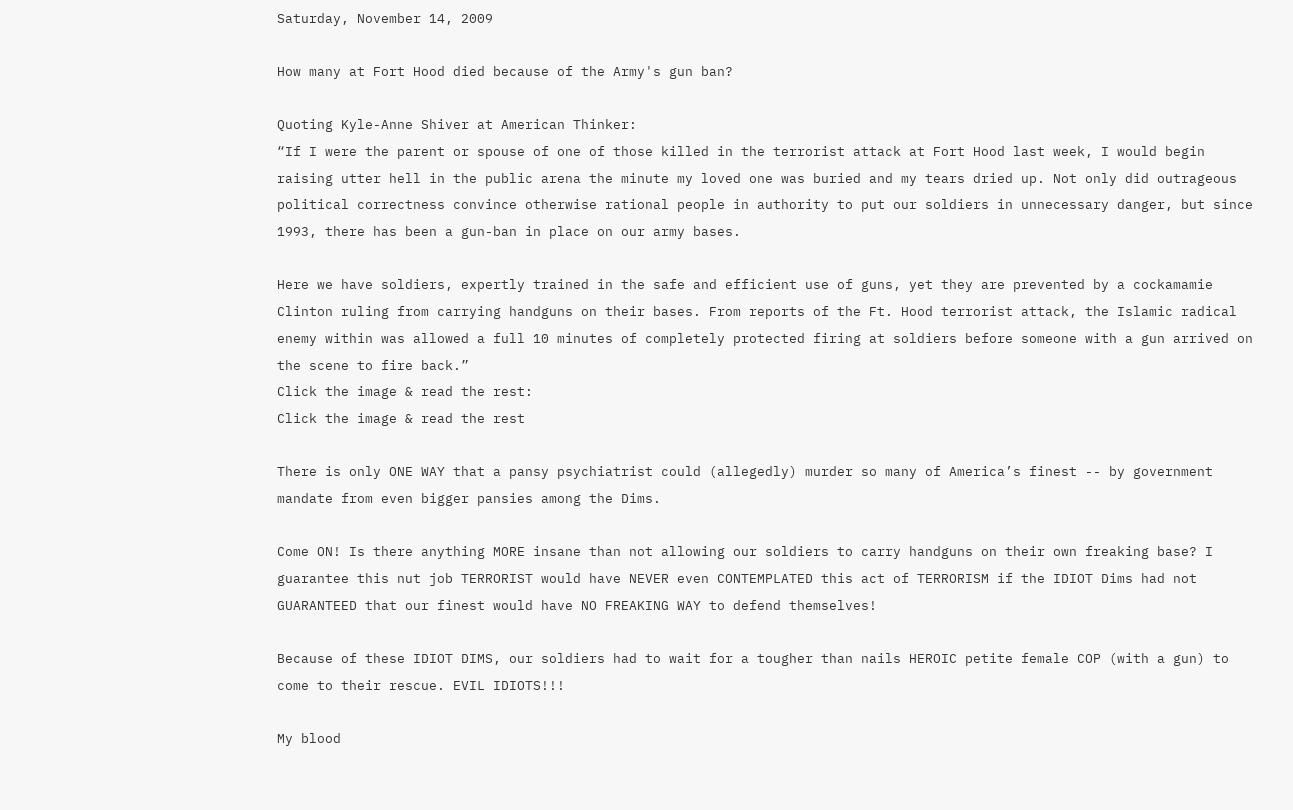Saturday, November 14, 2009

How many at Fort Hood died because of the Army's gun ban?

Quoting Kyle-Anne Shiver at American Thinker:
“If I were the parent or spouse of one of those killed in the terrorist attack at Fort Hood last week, I would begin raising utter hell in the public arena the minute my loved one was buried and my tears dried up. Not only did outrageous political correctness convince otherwise rational people in authority to put our soldiers in unnecessary danger, but since 1993, there has been a gun-ban in place on our army bases.

Here we have soldiers, expertly trained in the safe and efficient use of guns, yet they are prevented by a cockamamie Clinton ruling from carrying handguns on their bases. From reports of the Ft. Hood terrorist attack, the Islamic radical enemy within was allowed a full 10 minutes of completely protected firing at soldiers before someone with a gun arrived on the scene to fire back.”
Click the image & read the rest:
Click the image & read the rest

There is only ONE WAY that a pansy psychiatrist could (allegedly) murder so many of America’s finest -- by government mandate from even bigger pansies among the Dims.

Come ON! Is there anything MORE insane than not allowing our soldiers to carry handguns on their own freaking base? I guarantee this nut job TERRORIST would have NEVER even CONTEMPLATED this act of TERRORISM if the IDIOT Dims had not GUARANTEED that our finest would have NO FREAKING WAY to defend themselves!

Because of these IDIOT DIMS, our soldiers had to wait for a tougher than nails HEROIC petite female COP (with a gun) to come to their rescue. EVIL IDIOTS!!!

My blood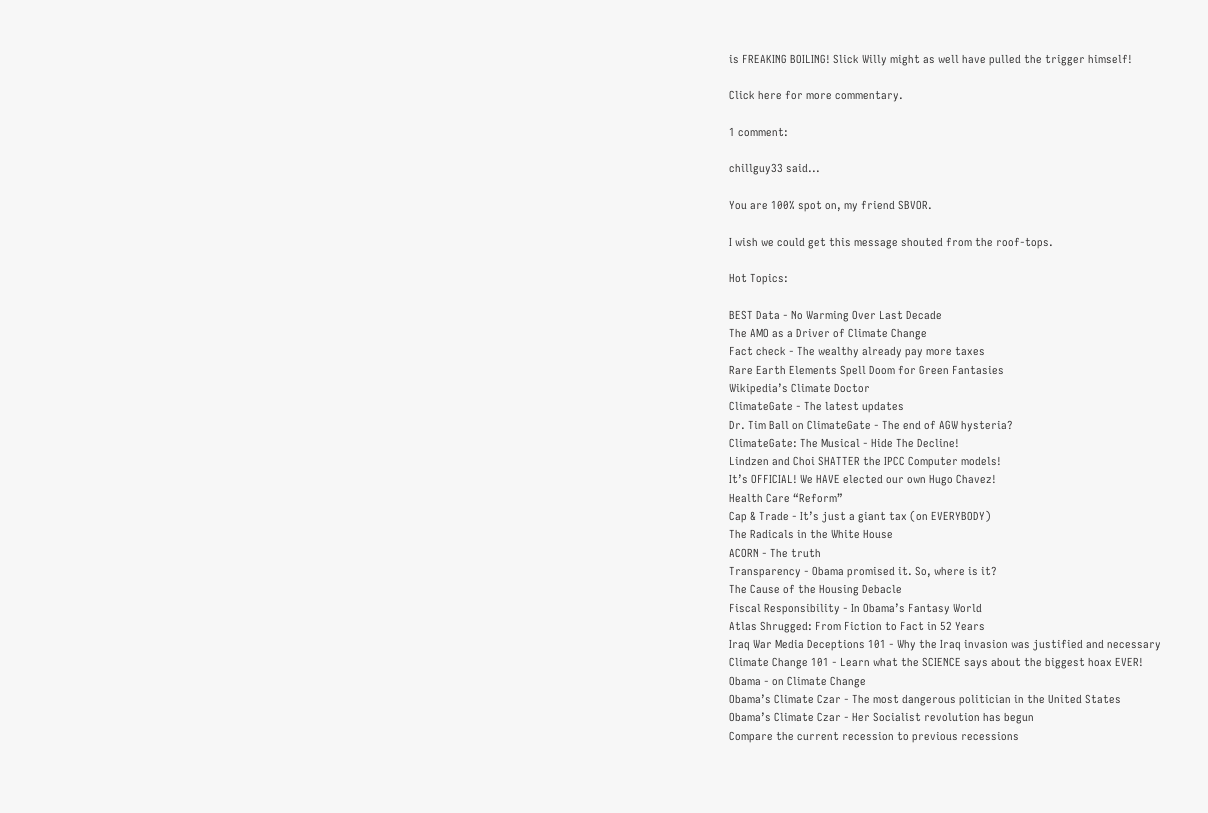is FREAKING BOILING! Slick Willy might as well have pulled the trigger himself!

Click here for more commentary.

1 comment:

chillguy33 said...

You are 100% spot on, my friend SBVOR.

I wish we could get this message shouted from the roof-tops.

Hot Topics:

BEST Data - No Warming Over Last Decade
The AMO as a Driver of Climate Change
Fact check - The wealthy already pay more taxes
Rare Earth Elements Spell Doom for Green Fantasies
Wikipedia’s Climate Doctor
ClimateGate - The latest updates
Dr. Tim Ball on ClimateGate - The end of AGW hysteria?
ClimateGate: The Musical - Hide The Decline!
Lindzen and Choi SHATTER the IPCC Computer models!
It’s OFFICIAL! We HAVE elected our own Hugo Chavez!
Health Care “Reform”
Cap & Trade - It’s just a giant tax (on EVERYBODY)
The Radicals in the White House
ACORN - The truth
Transparency - Obama promised it. So, where is it?
The Cause of the Housing Debacle
Fiscal Responsibility - In Obama’s Fantasy World
Atlas Shrugged: From Fiction to Fact in 52 Years
Iraq War Media Deceptions 101 - Why the Iraq invasion was justified and necessary
Climate Change 101 - Learn what the SCIENCE says about the biggest hoax EVER!
Obama - on Climate Change
Obama’s Climate Czar - The most dangerous politician in the United States
Obama’s Climate Czar - Her Socialist revolution has begun
Compare the current recession to previous recessions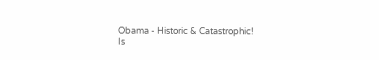Obama - Historic & Catastrophic!
Is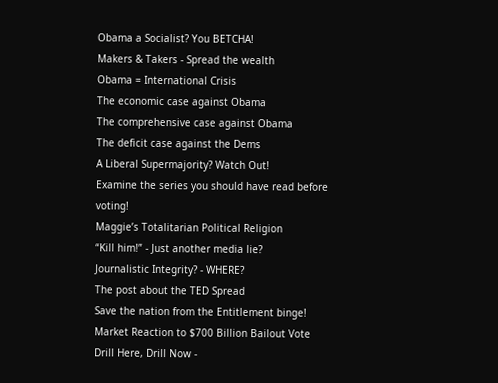Obama a Socialist? You BETCHA!
Makers & Takers - Spread the wealth
Obama = International Crisis
The economic case against Obama
The comprehensive case against Obama
The deficit case against the Dems
A Liberal Supermajority? Watch Out!
Examine the series you should have read before voting!
Maggie’s Totalitarian Political Religion
“Kill him!” - Just another media lie?
Journalistic Integrity? - WHERE?
The post about the TED Spread
Save the nation from the Entitlement binge!
Market Reaction to $700 Billion Bailout Vote
Drill Here, Drill Now -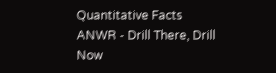Quantitative Facts
ANWR - Drill There, Drill Now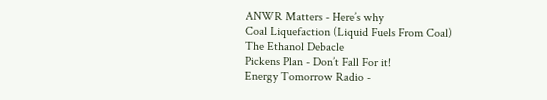ANWR Matters - Here’s why
Coal Liquefaction (Liquid Fuels From Coal)
The Ethanol Debacle
Pickens Plan - Don’t Fall For it!
Energy Tomorrow Radio -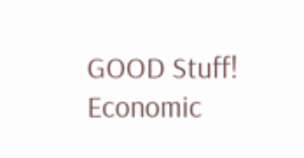GOOD Stuff!
Economic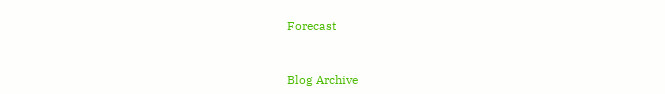Forecast


Blog Archive